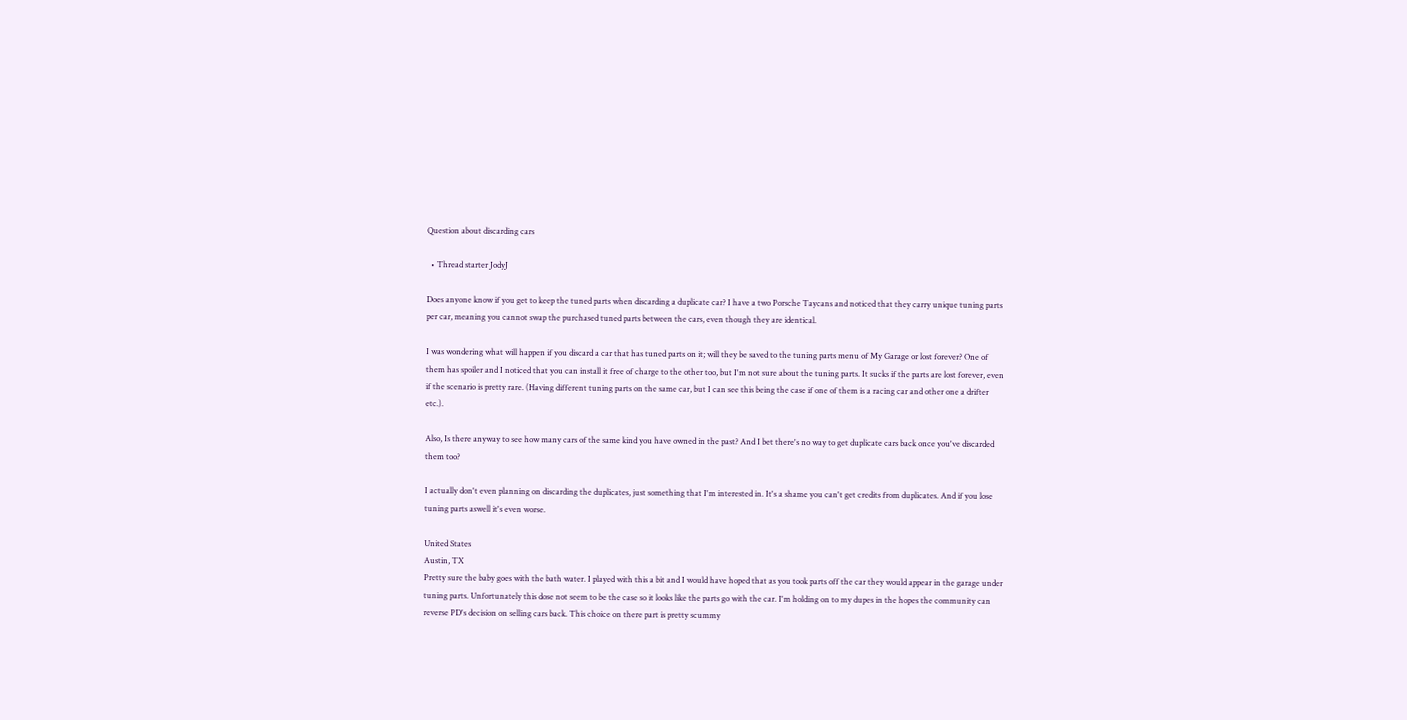Question about discarding cars

  • Thread starter JodyJ

Does anyone know if you get to keep the tuned parts when discarding a duplicate car? I have a two Porsche Taycans and noticed that they carry unique tuning parts per car, meaning you cannot swap the purchased tuned parts between the cars, even though they are identical.

I was wondering what will happen if you discard a car that has tuned parts on it; will they be saved to the tuning parts menu of My Garage or lost forever? One of them has spoiler and I noticed that you can install it free of charge to the other too, but I'm not sure about the tuning parts. It sucks if the parts are lost forever, even if the scenario is pretty rare. (Having different tuning parts on the same car, but I can see this being the case if one of them is a racing car and other one a drifter etc.).

Also, Is there anyway to see how many cars of the same kind you have owned in the past? And I bet there's no way to get duplicate cars back once you've discarded them too?

I actually don't even planning on discarding the duplicates, just something that I'm interested in. It's a shame you can't get credits from duplicates. And if you lose tuning parts aswell it's even worse.

United States
Austin, TX
Pretty sure the baby goes with the bath water. I played with this a bit and I would have hoped that as you took parts off the car they would appear in the garage under tuning parts. Unfortunately this dose not seem to be the case so it looks like the parts go with the car. I'm holding on to my dupes in the hopes the community can reverse PD's decision on selling cars back. This choice on there part is pretty scummy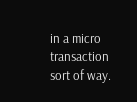in a micro transaction sort of way.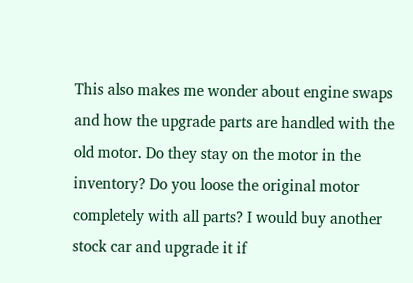This also makes me wonder about engine swaps and how the upgrade parts are handled with the old motor. Do they stay on the motor in the inventory? Do you loose the original motor completely with all parts? I would buy another stock car and upgrade it if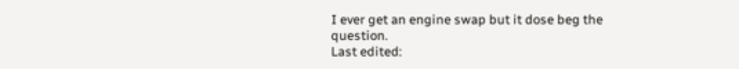I ever get an engine swap but it dose beg the question.
Last edited: